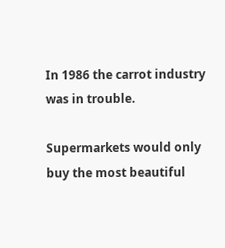In 1986 the carrot industry was in trouble.

Supermarkets would only buy the most beautiful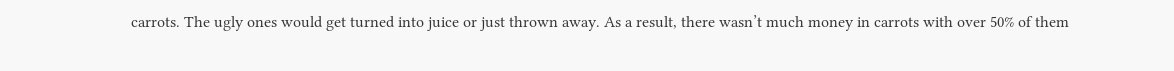carrots. The ugly ones would get turned into juice or just thrown away. As a result, there wasn’t much money in carrots with over 50% of them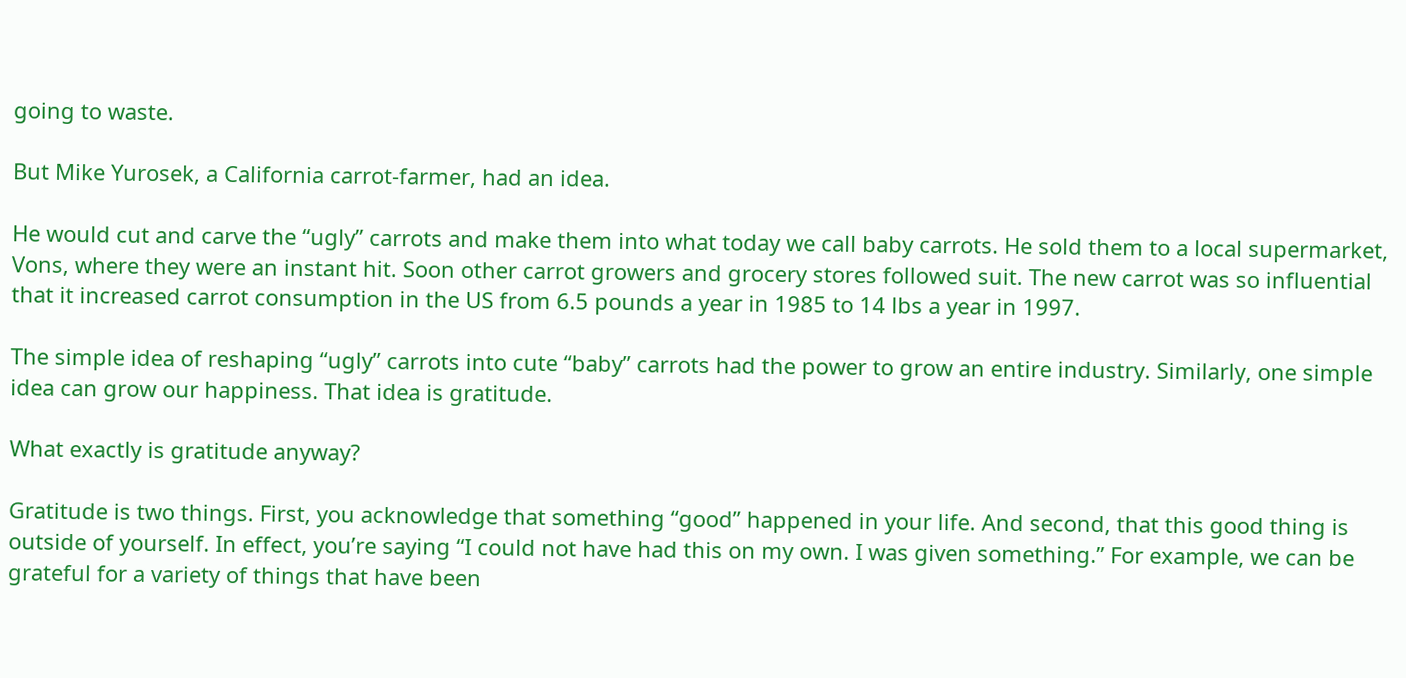going to waste.

But Mike Yurosek, a California carrot-farmer, had an idea.

He would cut and carve the “ugly” carrots and make them into what today we call baby carrots. He sold them to a local supermarket, Vons, where they were an instant hit. Soon other carrot growers and grocery stores followed suit. The new carrot was so influential that it increased carrot consumption in the US from 6.5 pounds a year in 1985 to 14 lbs a year in 1997.

The simple idea of reshaping “ugly” carrots into cute “baby” carrots had the power to grow an entire industry. Similarly, one simple idea can grow our happiness. That idea is gratitude.

What exactly is gratitude anyway?

Gratitude is two things. First, you acknowledge that something “good” happened in your life. And second, that this good thing is outside of yourself. In effect, you’re saying “I could not have had this on my own. I was given something.” For example, we can be grateful for a variety of things that have been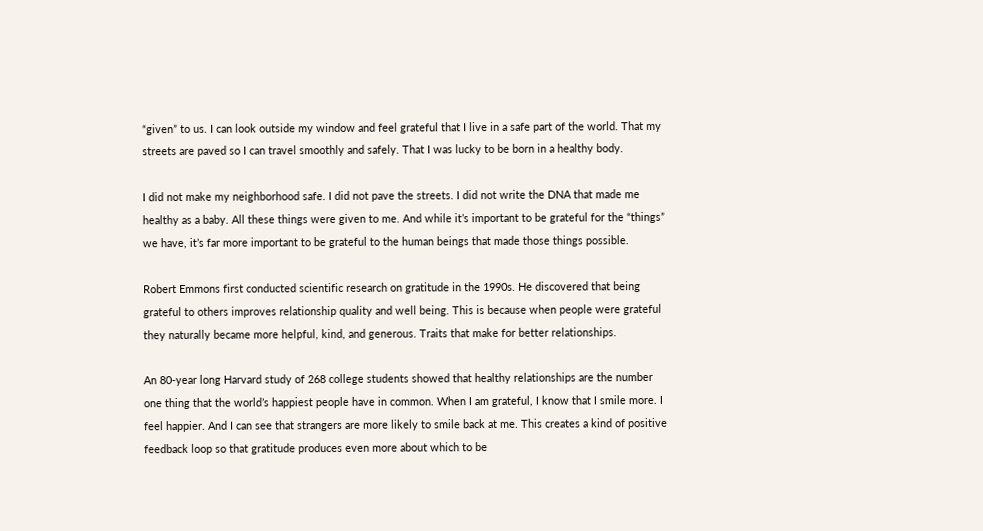“given” to us. I can look outside my window and feel grateful that I live in a safe part of the world. That my streets are paved so I can travel smoothly and safely. That I was lucky to be born in a healthy body.

I did not make my neighborhood safe. I did not pave the streets. I did not write the DNA that made me healthy as a baby. All these things were given to me. And while it’s important to be grateful for the “things” we have, it’s far more important to be grateful to the human beings that made those things possible.

Robert Emmons first conducted scientific research on gratitude in the 1990s. He discovered that being grateful to others improves relationship quality and well being. This is because when people were grateful they naturally became more helpful, kind, and generous. Traits that make for better relationships.

An 80-year long Harvard study of 268 college students showed that healthy relationships are the number one thing that the world’s happiest people have in common. When I am grateful, I know that I smile more. I feel happier. And I can see that strangers are more likely to smile back at me. This creates a kind of positive feedback loop so that gratitude produces even more about which to be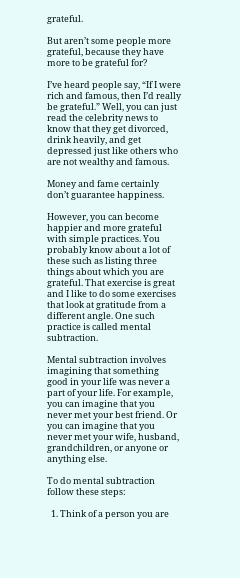grateful.

But aren’t some people more grateful, because they have more to be grateful for?

I’ve heard people say, “If I were rich and famous, then I’d really be grateful.” Well, you can just read the celebrity news to know that they get divorced, drink heavily, and get depressed just like others who are not wealthy and famous.

Money and fame certainly don’t guarantee happiness.

However, you can become happier and more grateful with simple practices. You probably know about a lot of these such as listing three things about which you are grateful. That exercise is great and I like to do some exercises that look at gratitude from a different angle. One such practice is called mental subtraction.

Mental subtraction involves imagining that something good in your life was never a part of your life. For example, you can imagine that you never met your best friend. Or you can imagine that you never met your wife, husband, grandchildren, or anyone or anything else.

To do mental subtraction follow these steps:

  1. Think of a person you are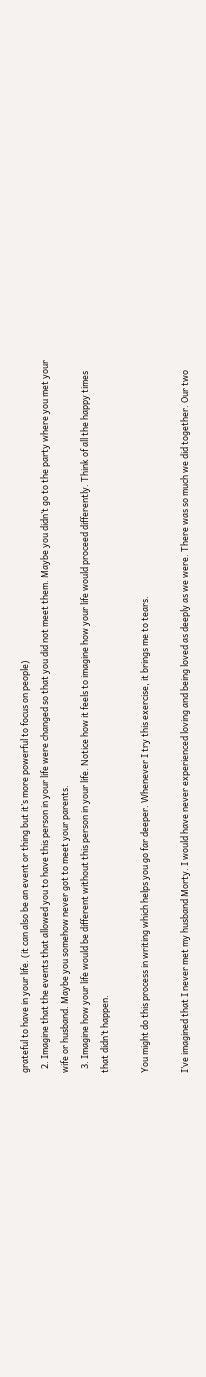grateful to have in your life. (it can also be an event or thing but it’s more powerful to focus on people)
  2. Imagine that the events that allowed you to have this person in your life were changed so that you did not meet them. Maybe you didn’t go to the party where you met your wife or husband. Maybe you somehow never got to meet your parents.
  3. Imagine how your life would be different without this person in your life. Notice how it feels to imagine how your life would proceed differently. Think of all the happy times that didn’t happen.

You might do this process in writing which helps you go far deeper. Whenever I try this exercise, it brings me to tears.

I’ve imagined that I never met my husband Morty. I would have never experienced loving and being loved as deeply as we were. There was so much we did together. Our two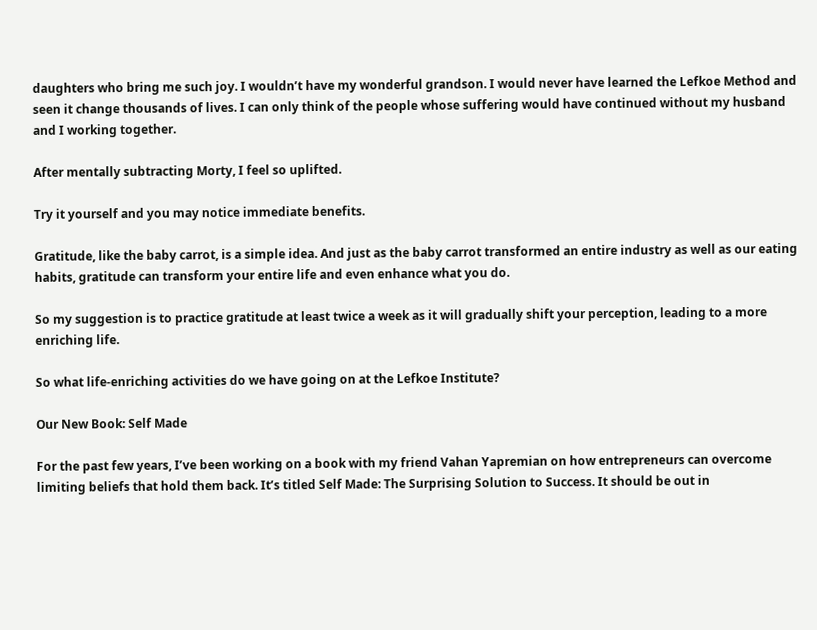daughters who bring me such joy. I wouldn’t have my wonderful grandson. I would never have learned the Lefkoe Method and seen it change thousands of lives. I can only think of the people whose suffering would have continued without my husband and I working together.

After mentally subtracting Morty, I feel so uplifted.

Try it yourself and you may notice immediate benefits.

Gratitude, like the baby carrot, is a simple idea. And just as the baby carrot transformed an entire industry as well as our eating habits, gratitude can transform your entire life and even enhance what you do.

So my suggestion is to practice gratitude at least twice a week as it will gradually shift your perception, leading to a more enriching life.

So what life-enriching activities do we have going on at the Lefkoe Institute?

Our New Book: Self Made

For the past few years, I’ve been working on a book with my friend Vahan Yapremian on how entrepreneurs can overcome limiting beliefs that hold them back. It’s titled Self Made: The Surprising Solution to Success. It should be out in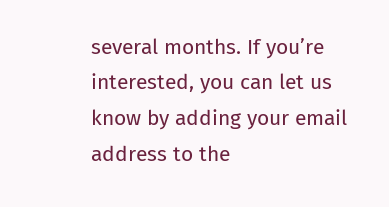several months. If you’re interested, you can let us know by adding your email address to the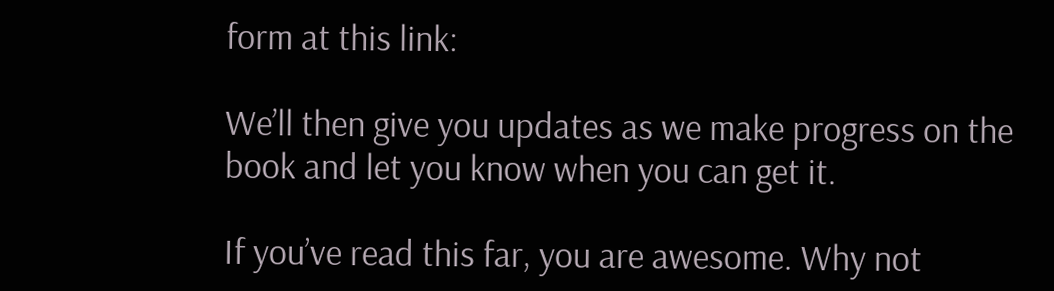form at this link:

We’ll then give you updates as we make progress on the book and let you know when you can get it.

If you’ve read this far, you are awesome. Why not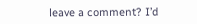leave a comment? I’d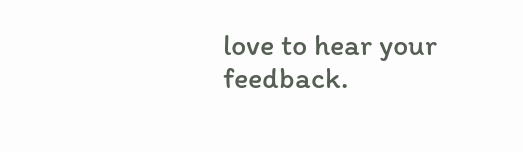love to hear your feedback.